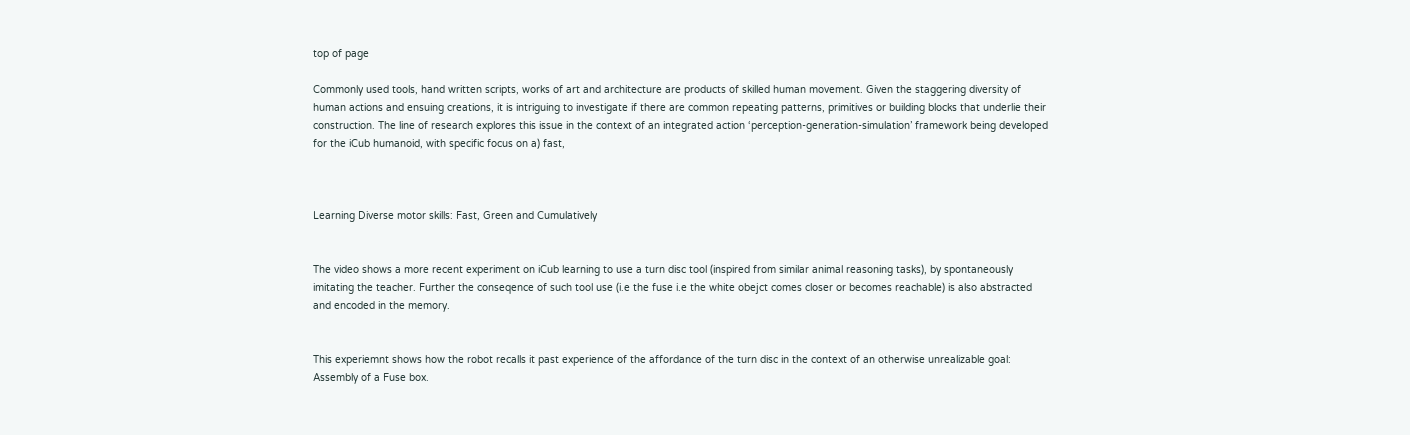top of page

Commonly used tools, hand written scripts, works of art and architecture are products of skilled human movement. Given the staggering diversity of human actions and ensuing creations, it is intriguing to investigate if there are common repeating patterns, primitives or building blocks that underlie their construction. The line of research explores this issue in the context of an integrated action ‘perception-generation-simulation’ framework being developed for the iCub humanoid, with specific focus on a) fast,



Learning Diverse motor skills: Fast, Green and Cumulatively


The video shows a more recent experiment on iCub learning to use a turn disc tool (inspired from similar animal reasoning tasks), by spontaneously imitating the teacher. Further the conseqence of such tool use (i.e the fuse i.e the white obejct comes closer or becomes reachable) is also abstracted and encoded in the memory.


This experiemnt shows how the robot recalls it past experience of the affordance of the turn disc in the context of an otherwise unrealizable goal: Assembly of a Fuse box.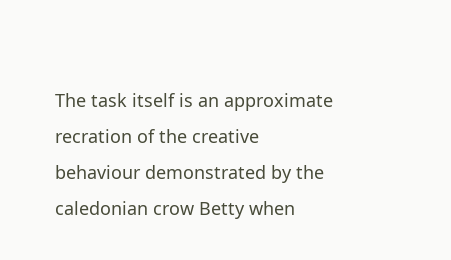The task itself is an approximate recration of the creative behaviour demonstrated by the caledonian crow Betty when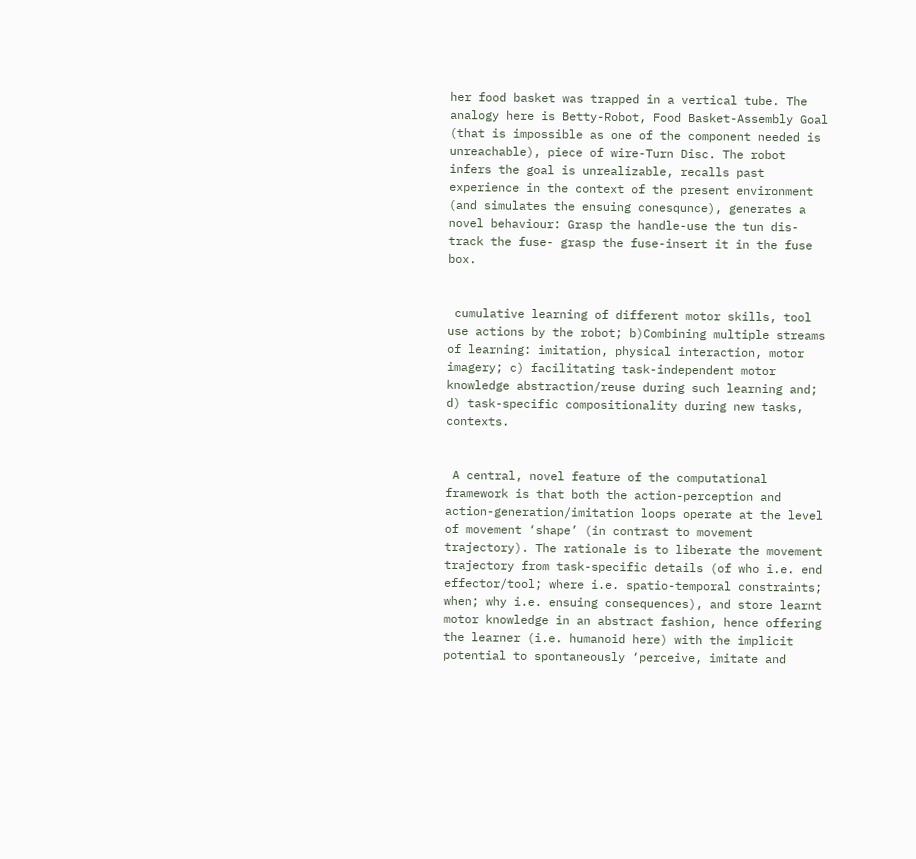her food basket was trapped in a vertical tube. The analogy here is Betty-Robot, Food Basket-Assembly Goal (that is impossible as one of the component needed is unreachable), piece of wire-Turn Disc. The robot infers the goal is unrealizable, recalls past experience in the context of the present environment (and simulates the ensuing conesqunce), generates a novel behaviour: Grasp the handle-use the tun dis-track the fuse- grasp the fuse-insert it in the fuse box.


 cumulative learning of different motor skills, tool use actions by the robot; b)Combining multiple streams of learning: imitation, physical interaction, motor imagery; c) facilitating task-independent motor knowledge abstraction/reuse during such learning and; d) task-specific compositionality during new tasks, contexts.


 A central, novel feature of the computational framework is that both the action-perception and action-generation/imitation loops operate at the level of movement ‘shape’ (in contrast to movement trajectory). The rationale is to liberate the movement trajectory from task-specific details (of who i.e. end effector/tool; where i.e. spatio-temporal constraints; when; why i.e. ensuing consequences), and store learnt motor knowledge in an abstract fashion, hence offering the learner (i.e. humanoid here) with the implicit potential to spontaneously ‘perceive, imitate and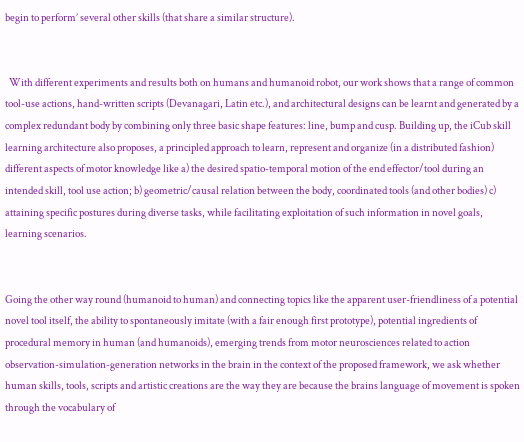begin to perform’ several other skills (that share a similar structure).


  With different experiments and results both on humans and humanoid robot, our work shows that a range of common tool-use actions, hand-written scripts (Devanagari, Latin etc.), and architectural designs can be learnt and generated by a complex redundant body by combining only three basic shape features: line, bump and cusp. Building up, the iCub skill learning architecture also proposes, a principled approach to learn, represent and organize (in a distributed fashion) different aspects of motor knowledge like a) the desired spatio-temporal motion of the end effector/tool during an intended skill, tool use action; b) geometric/causal relation between the body, coordinated tools (and other bodies) c) attaining specific postures during diverse tasks, while facilitating exploitation of such information in novel goals, learning scenarios.


Going the other way round (humanoid to human) and connecting topics like the apparent user-friendliness of a potential novel tool itself, the ability to spontaneously imitate (with a fair enough first prototype), potential ingredients of procedural memory in human (and humanoids), emerging trends from motor neurosciences related to action observation-simulation-generation networks in the brain in the context of the proposed framework, we ask whether human skills, tools, scripts and artistic creations are the way they are because the brains language of movement is spoken through the vocabulary of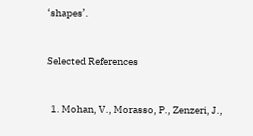‘shapes’.


Selected References


  1. Mohan, V., Morasso, P., Zenzeri, J.,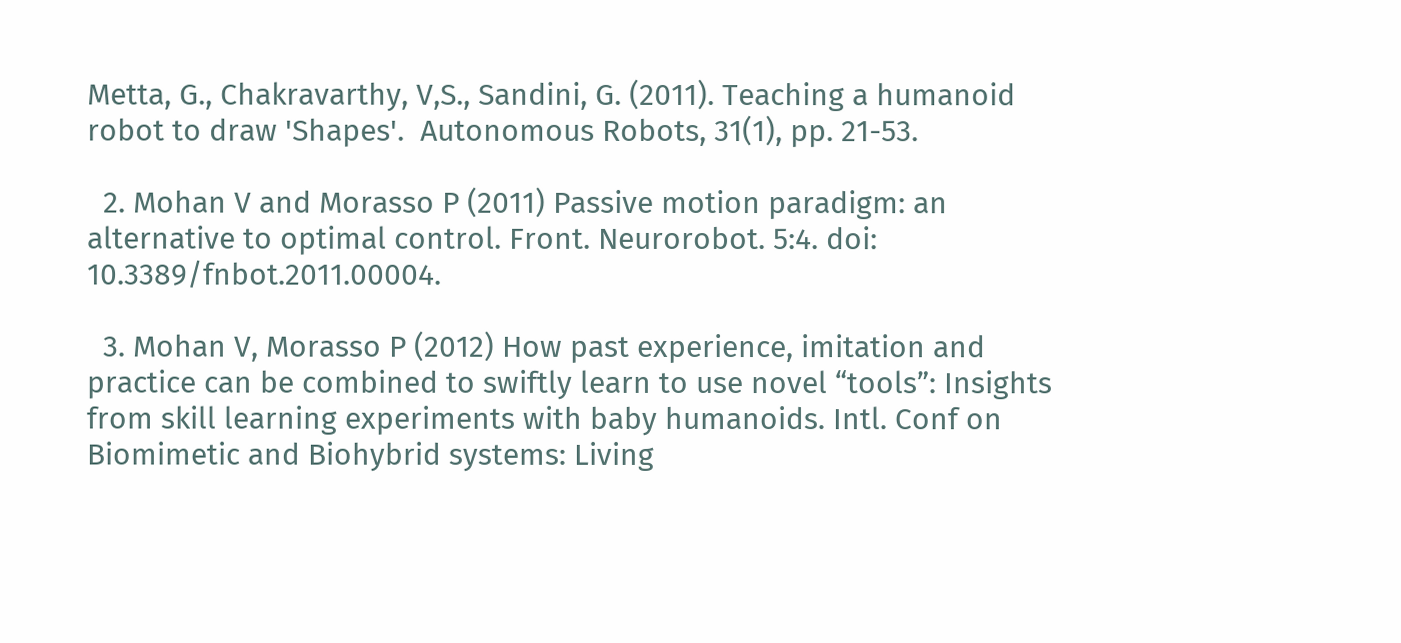Metta, G., Chakravarthy, V,S., Sandini, G. (2011). Teaching a humanoid robot to draw 'Shapes'.  Autonomous Robots, 31(1), pp. 21-53.

  2. Mohan V and Morasso P (2011) Passive motion paradigm: an alternative to optimal control. Front. Neurorobot. 5:4. doi: 10.3389/fnbot.2011.00004.

  3. Mohan V, Morasso P (2012) How past experience, imitation and practice can be combined to swiftly learn to use novel “tools”: Insights from skill learning experiments with baby humanoids. Intl. Conf on Biomimetic and Biohybrid systems: Living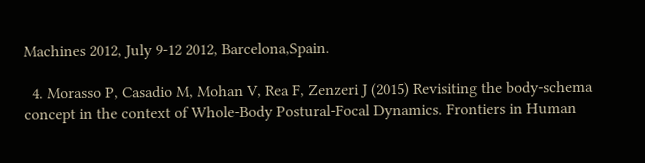Machines 2012, July 9-12 2012, Barcelona,Spain.

  4. Morasso P, Casadio M, Mohan V, Rea F, Zenzeri J (2015) Revisiting the body-schema concept in the context of Whole-Body Postural-Focal Dynamics. Frontiers in Human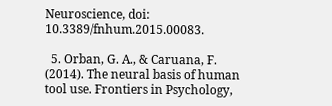Neuroscience, doi: 10.3389/fnhum.2015.00083.

  5. Orban, G. A., & Caruana, F. (2014). The neural basis of human tool use. Frontiers in Psychology,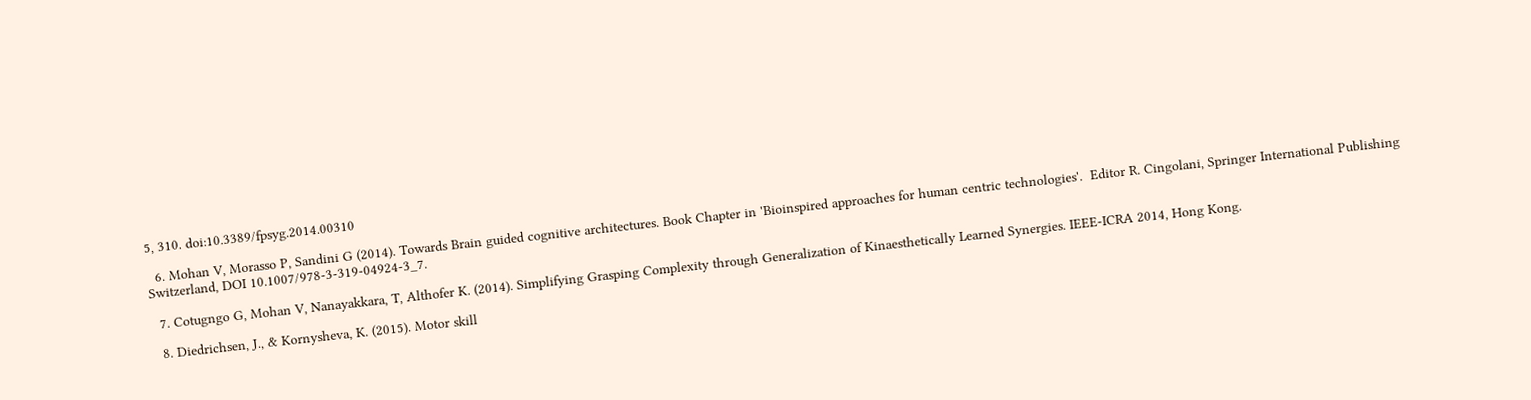5, 310. doi:10.3389/fpsyg.2014.00310

  6. Mohan V, Morasso P, Sandini G (2014). Towards Brain guided cognitive architectures. Book Chapter in 'Bioinspired approaches for human centric technologies'.  Editor R. Cingolani, Springer International Publishing Switzerland, DOI 10.1007/978-3-319-04924-3_7.

  7. Cotugngo G, Mohan V, Nanayakkara, T, Althofer K. (2014). Simplifying Grasping Complexity through Generalization of Kinaesthetically Learned Synergies. IEEE-ICRA 2014, Hong Kong.

  8. Diedrichsen, J., & Kornysheva, K. (2015). Motor skill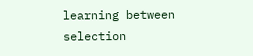learning between selection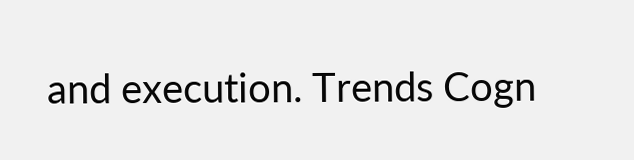and execution. Trends Cogn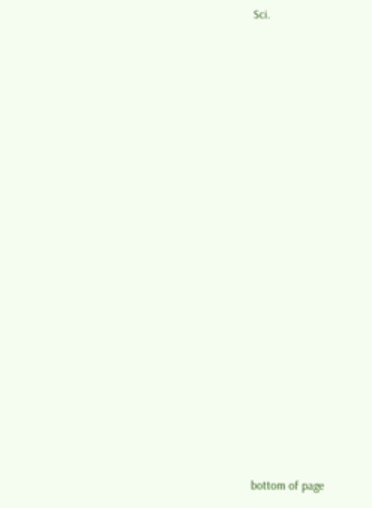Sci.


















bottom of page